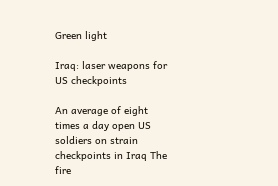Green light

Iraq: laser weapons for US checkpoints

An average of eight times a day open US soldiers on strain checkpoints in Iraq The fire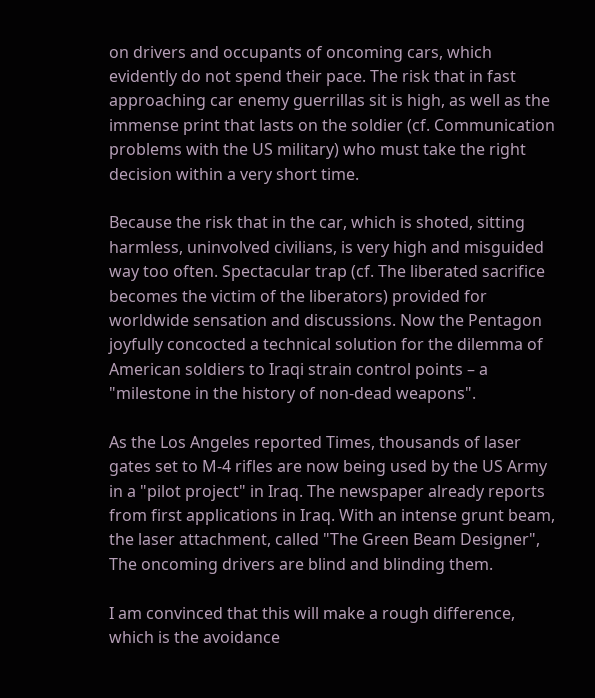on drivers and occupants of oncoming cars, which evidently do not spend their pace. The risk that in fast approaching car enemy guerrillas sit is high, as well as the immense print that lasts on the soldier (cf. Communication problems with the US military) who must take the right decision within a very short time.

Because the risk that in the car, which is shoted, sitting harmless, uninvolved civilians, is very high and misguided way too often. Spectacular trap (cf. The liberated sacrifice becomes the victim of the liberators) provided for worldwide sensation and discussions. Now the Pentagon joyfully concocted a technical solution for the dilemma of American soldiers to Iraqi strain control points – a "milestone in the history of non-dead weapons".

As the Los Angeles reported Times, thousands of laser gates set to M-4 rifles are now being used by the US Army in a "pilot project" in Iraq. The newspaper already reports from first applications in Iraq. With an intense grunt beam, the laser attachment, called "The Green Beam Designer", The oncoming drivers are blind and blinding them.

I am convinced that this will make a rough difference, which is the avoidance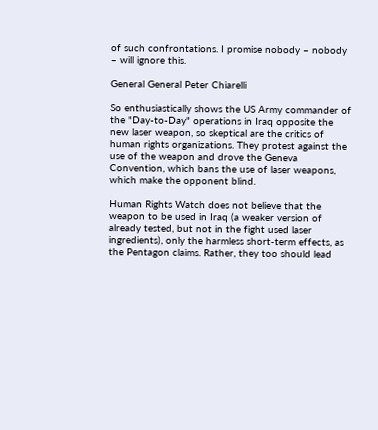of such confrontations. I promise nobody – nobody – will ignore this.

General General Peter Chiarelli

So enthusiastically shows the US Army commander of the "Day-to-Day" operations in Iraq opposite the new laser weapon, so skeptical are the critics of human rights organizations. They protest against the use of the weapon and drove the Geneva Convention, which bans the use of laser weapons, which make the opponent blind.

Human Rights Watch does not believe that the weapon to be used in Iraq (a weaker version of already tested, but not in the fight used laser ingredients), only the harmless short-term effects, as the Pentagon claims. Rather, they too should lead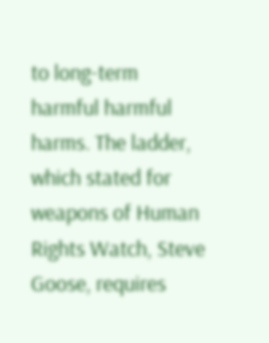to long-term harmful harmful harms. The ladder, which stated for weapons of Human Rights Watch, Steve Goose, requires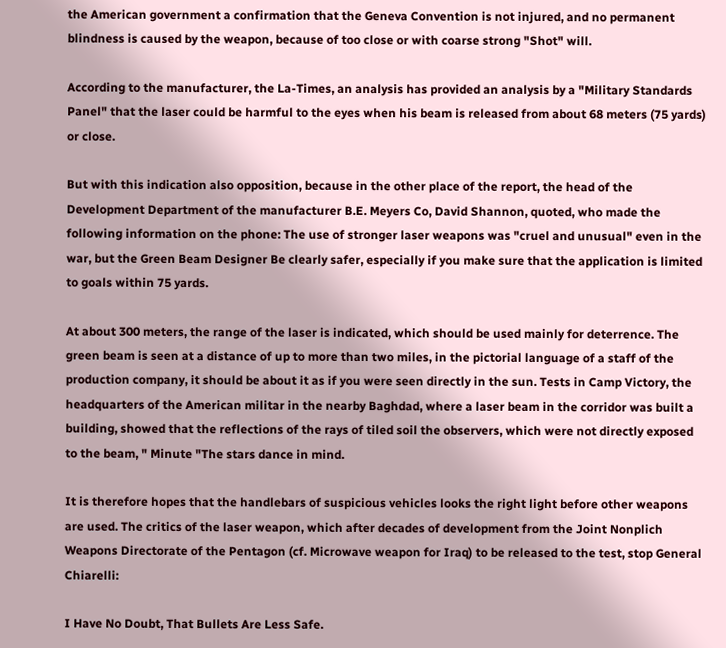the American government a confirmation that the Geneva Convention is not injured, and no permanent blindness is caused by the weapon, because of too close or with coarse strong "Shot" will.

According to the manufacturer, the La-Times, an analysis has provided an analysis by a "Military Standards Panel" that the laser could be harmful to the eyes when his beam is released from about 68 meters (75 yards) or close.

But with this indication also opposition, because in the other place of the report, the head of the Development Department of the manufacturer B.E. Meyers Co, David Shannon, quoted, who made the following information on the phone: The use of stronger laser weapons was "cruel and unusual" even in the war, but the Green Beam Designer Be clearly safer, especially if you make sure that the application is limited to goals within 75 yards.

At about 300 meters, the range of the laser is indicated, which should be used mainly for deterrence. The green beam is seen at a distance of up to more than two miles, in the pictorial language of a staff of the production company, it should be about it as if you were seen directly in the sun. Tests in Camp Victory, the headquarters of the American militar in the nearby Baghdad, where a laser beam in the corridor was built a building, showed that the reflections of the rays of tiled soil the observers, which were not directly exposed to the beam, " Minute "The stars dance in mind.

It is therefore hopes that the handlebars of suspicious vehicles looks the right light before other weapons are used. The critics of the laser weapon, which after decades of development from the Joint Nonplich Weapons Directorate of the Pentagon (cf. Microwave weapon for Iraq) to be released to the test, stop General Chiarelli:

I Have No Doubt, That Bullets Are Less Safe.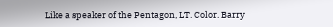Like a speaker of the Pentagon, LT. Color. Barry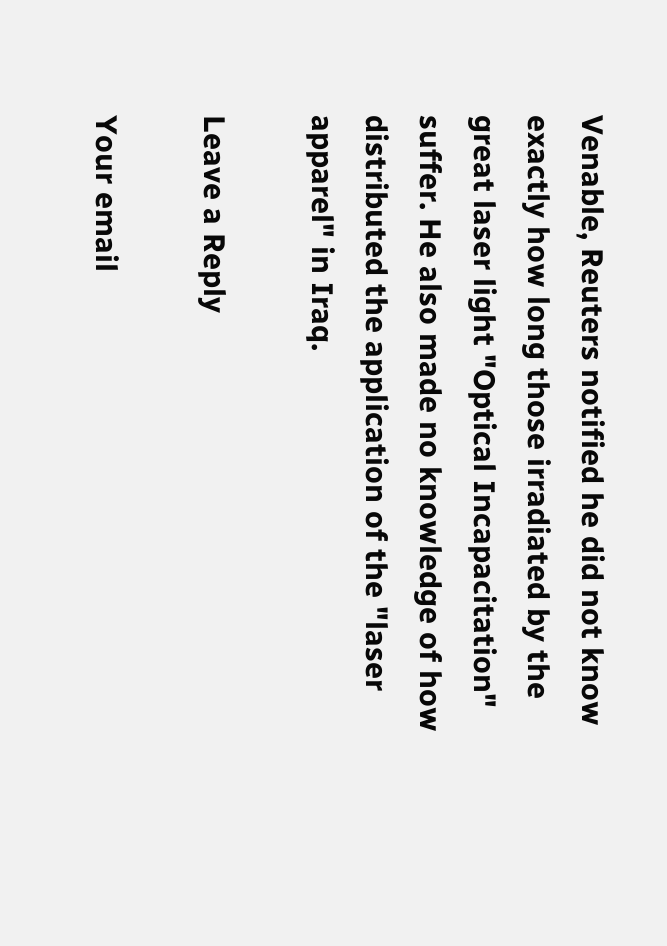Venable, Reuters notified he did not know exactly how long those irradiated by the great laser light "Optical Incapacitation" suffer. He also made no knowledge of how distributed the application of the "laser apparel" in Iraq.

Leave a Reply

Your email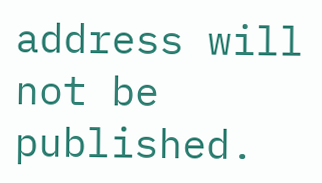address will not be published.